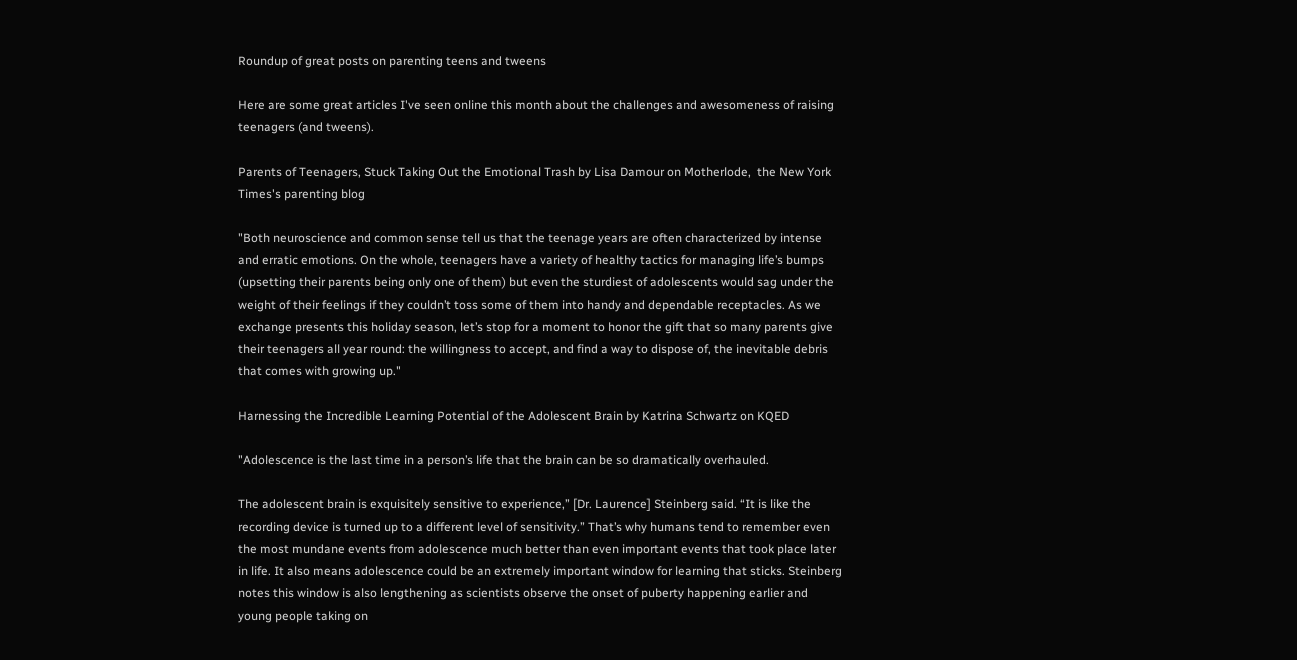Roundup of great posts on parenting teens and tweens

Here are some great articles I've seen online this month about the challenges and awesomeness of raising teenagers (and tweens).

Parents of Teenagers, Stuck Taking Out the Emotional Trash by Lisa Damour on Motherlode,  the New York Times's parenting blog

"Both neuroscience and common sense tell us that the teenage years are often characterized by intense and erratic emotions. On the whole, teenagers have a variety of healthy tactics for managing life’s bumps (upsetting their parents being only one of them) but even the sturdiest of adolescents would sag under the weight of their feelings if they couldn’t toss some of them into handy and dependable receptacles. As we exchange presents this holiday season, let’s stop for a moment to honor the gift that so many parents give their teenagers all year round: the willingness to accept, and find a way to dispose of, the inevitable debris that comes with growing up."

Harnessing the Incredible Learning Potential of the Adolescent Brain by Katrina Schwartz on KQED

"Adolescence is the last time in a person’s life that the brain can be so dramatically overhauled.

The adolescent brain is exquisitely sensitive to experience,” [Dr. Laurence] Steinberg said. “It is like the recording device is turned up to a different level of sensitivity.” That’s why humans tend to remember even the most mundane events from adolescence much better than even important events that took place later in life. It also means adolescence could be an extremely important window for learning that sticks. Steinberg notes this window is also lengthening as scientists observe the onset of puberty happening earlier and young people taking on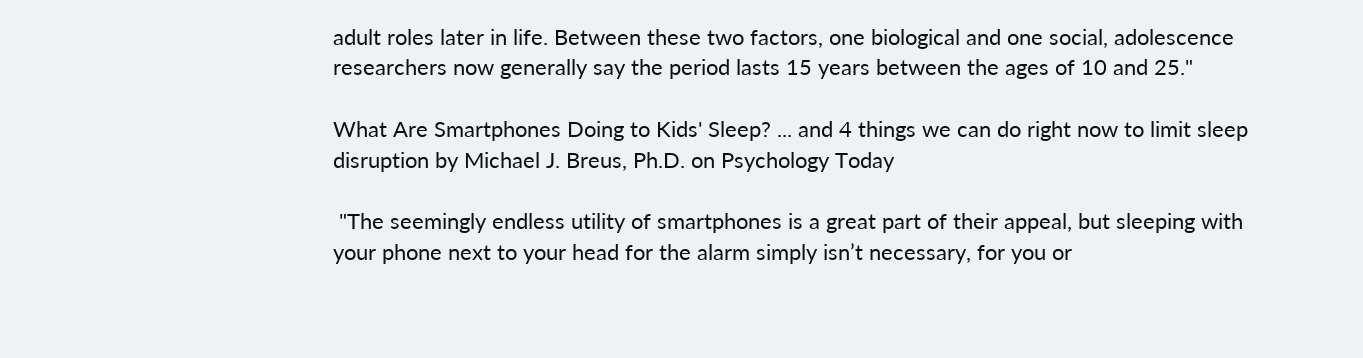adult roles later in life. Between these two factors, one biological and one social, adolescence researchers now generally say the period lasts 15 years between the ages of 10 and 25."

What Are Smartphones Doing to Kids' Sleep? ... and 4 things we can do right now to limit sleep disruption by Michael J. Breus, Ph.D. on Psychology Today

 "The seemingly endless utility of smartphones is a great part of their appeal, but sleeping with your phone next to your head for the alarm simply isn’t necessary, for you or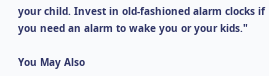your child. Invest in old-fashioned alarm clocks if you need an alarm to wake you or your kids."

You May Also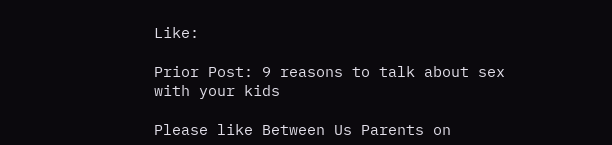Like:

Prior Post: 9 reasons to talk about sex with your kids

Please like Between Us Parents on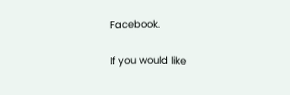Facebook.

If you would like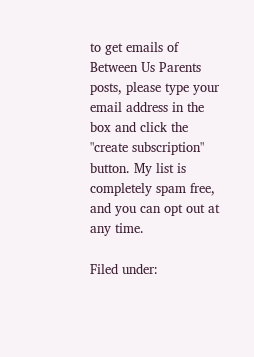to get emails of Between Us Parents posts, please type your email address in the box and click the "create subscription" button. My list is completely spam free, and you can opt out at any time.

Filed under: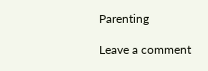Parenting

Leave a comment